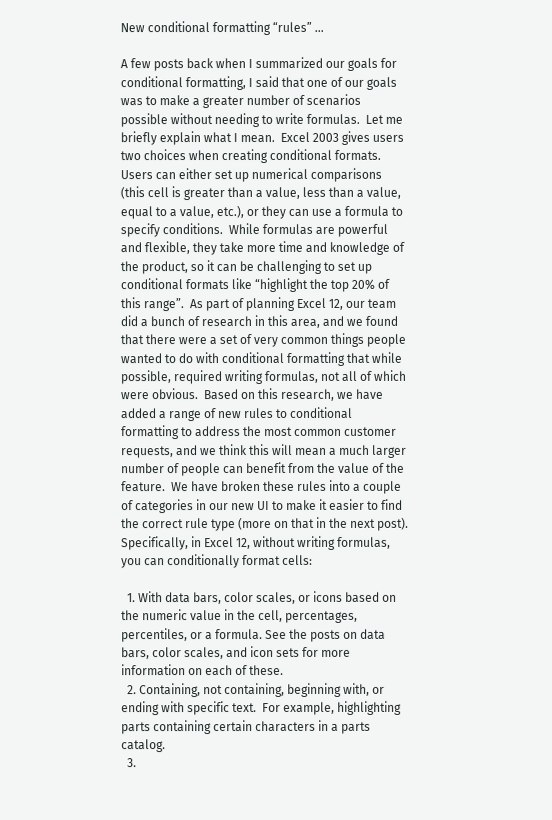New conditional formatting “rules” …

A few posts back when I summarized our goals for conditional formatting, I said that one of our goals was to make a greater number of scenarios possible without needing to write formulas.  Let me briefly explain what I mean.  Excel 2003 gives users two choices when creating conditional formats.  Users can either set up numerical comparisons (this cell is greater than a value, less than a value, equal to a value, etc.), or they can use a formula to specify conditions.  While formulas are powerful and flexible, they take more time and knowledge of the product, so it can be challenging to set up conditional formats like “highlight the top 20% of this range”.  As part of planning Excel 12, our team did a bunch of research in this area, and we found that there were a set of very common things people wanted to do with conditional formatting that while possible, required writing formulas, not all of which were obvious.  Based on this research, we have added a range of new rules to conditional formatting to address the most common customer requests, and we think this will mean a much larger number of people can benefit from the value of the feature.  We have broken these rules into a couple of categories in our new UI to make it easier to find the correct rule type (more on that in the next post).  Specifically, in Excel 12, without writing formulas, you can conditionally format cells:

  1. With data bars, color scales, or icons based on the numeric value in the cell, percentages, percentiles, or a formula. See the posts on data bars, color scales, and icon sets for more information on each of these.
  2. Containing, not containing, beginning with, or ending with specific text.  For example, highlighting parts containing certain characters in a parts catalog.
  3.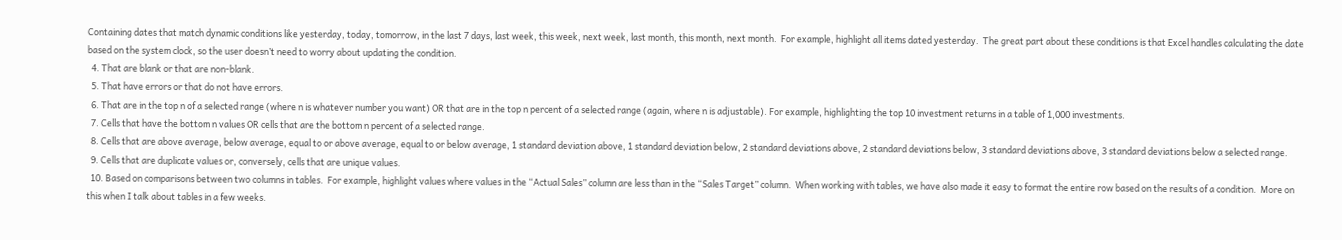Containing dates that match dynamic conditions like yesterday, today, tomorrow, in the last 7 days, last week, this week, next week, last month, this month, next month.  For example, highlight all items dated yesterday.  The great part about these conditions is that Excel handles calculating the date based on the system clock, so the user doesn’t need to worry about updating the condition.
  4. That are blank or that are non-blank.
  5. That have errors or that do not have errors.
  6. That are in the top n of a selected range (where n is whatever number you want) OR that are in the top n percent of a selected range (again, where n is adjustable). For example, highlighting the top 10 investment returns in a table of 1,000 investments.
  7. Cells that have the bottom n values OR cells that are the bottom n percent of a selected range.
  8. Cells that are above average, below average, equal to or above average, equal to or below average, 1 standard deviation above, 1 standard deviation below, 2 standard deviations above, 2 standard deviations below, 3 standard deviations above, 3 standard deviations below a selected range.
  9. Cells that are duplicate values or, conversely, cells that are unique values.
  10. Based on comparisons between two columns in tables.  For example, highlight values where values in the “Actual Sales” column are less than in the “Sales Target” column.  When working with tables, we have also made it easy to format the entire row based on the results of a condition.  More on this when I talk about tables in a few weeks.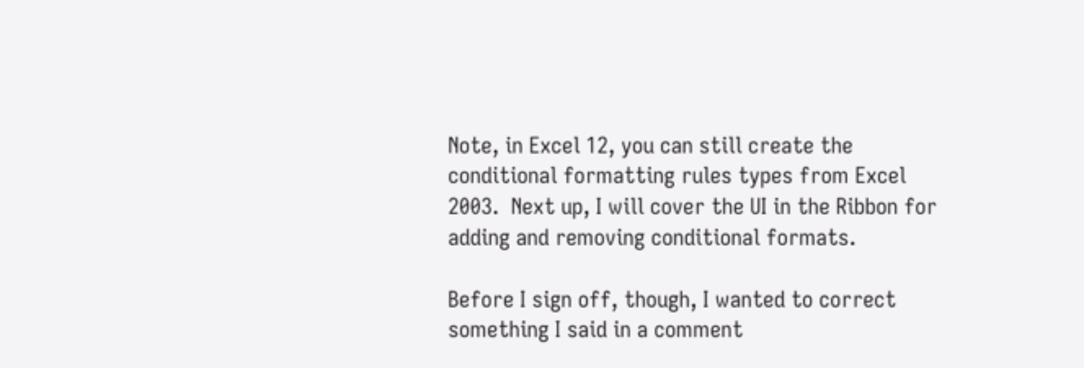Note, in Excel 12, you can still create the conditional formatting rules types from Excel 2003.  Next up, I will cover the UI in the Ribbon for adding and removing conditional formats.

Before I sign off, though, I wanted to correct something I said in a comment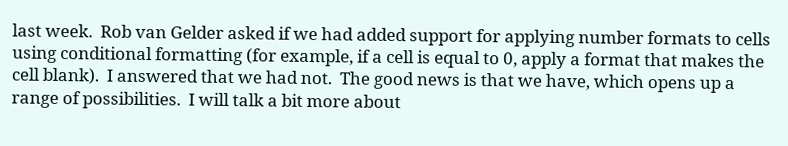last week.  Rob van Gelder asked if we had added support for applying number formats to cells using conditional formatting (for example, if a cell is equal to 0, apply a format that makes the cell blank).  I answered that we had not.  The good news is that we have, which opens up a range of possibilities.  I will talk a bit more about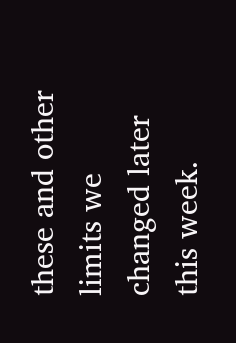these and other limits we changed later this week.